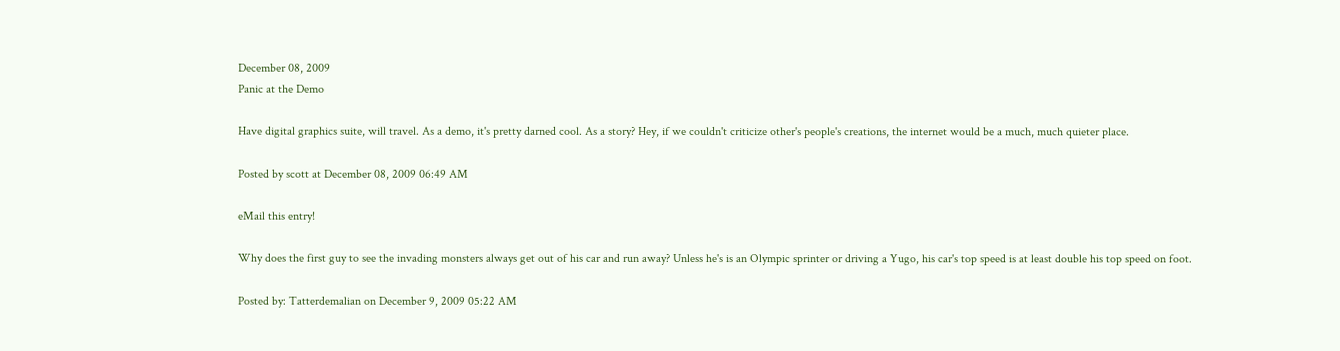December 08, 2009
Panic at the Demo

Have digital graphics suite, will travel. As a demo, it's pretty darned cool. As a story? Hey, if we couldn't criticize other's people's creations, the internet would be a much, much quieter place.

Posted by scott at December 08, 2009 06:49 AM

eMail this entry!

Why does the first guy to see the invading monsters always get out of his car and run away? Unless he's is an Olympic sprinter or driving a Yugo, his car's top speed is at least double his top speed on foot.

Posted by: Tatterdemalian on December 9, 2009 05:22 AM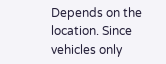Depends on the location. Since vehicles only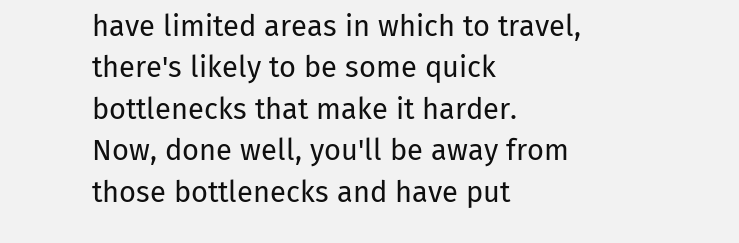have limited areas in which to travel, there's likely to be some quick bottlenecks that make it harder. Now, done well, you'll be away from those bottlenecks and have put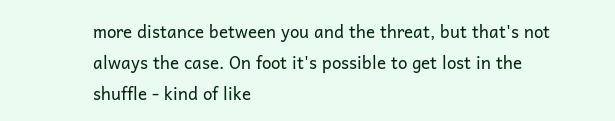more distance between you and the threat, but that's not always the case. On foot it's possible to get lost in the shuffle - kind of like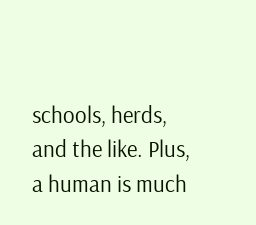schools, herds, and the like. Plus, a human is much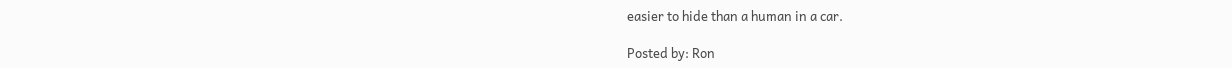easier to hide than a human in a car.

Posted by: Ron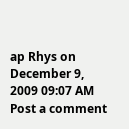ap Rhys on December 9, 2009 09:07 AM
Post a comment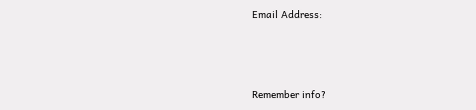Email Address:



Remember info?